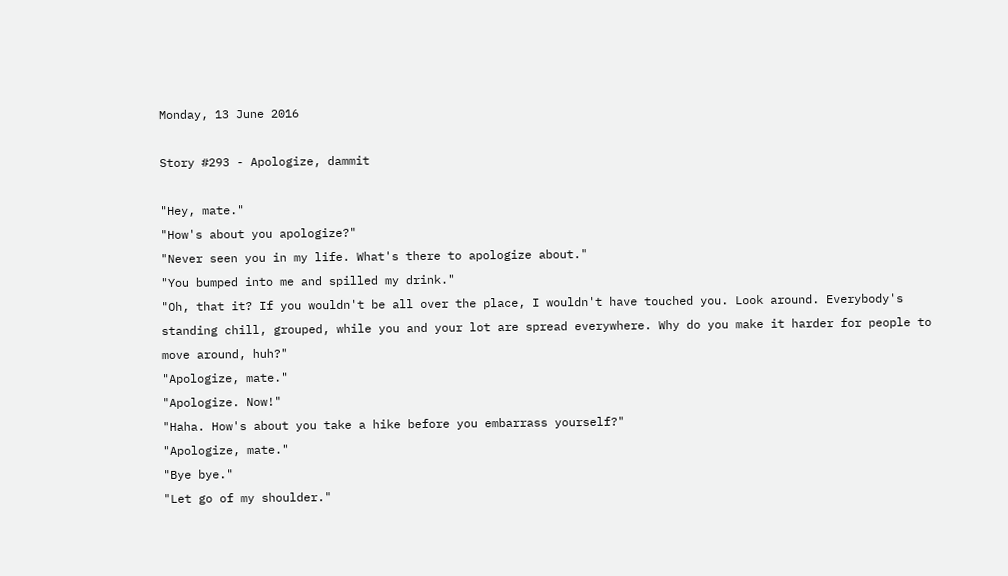Monday, 13 June 2016

Story #293 - Apologize, dammit

"Hey, mate."
"How's about you apologize?"
"Never seen you in my life. What's there to apologize about."
"You bumped into me and spilled my drink."
"Oh, that it? If you wouldn't be all over the place, I wouldn't have touched you. Look around. Everybody's standing chill, grouped, while you and your lot are spread everywhere. Why do you make it harder for people to move around, huh?"
"Apologize, mate."
"Apologize. Now!"
"Haha. How's about you take a hike before you embarrass yourself?"
"Apologize, mate."
"Bye bye."
"Let go of my shoulder."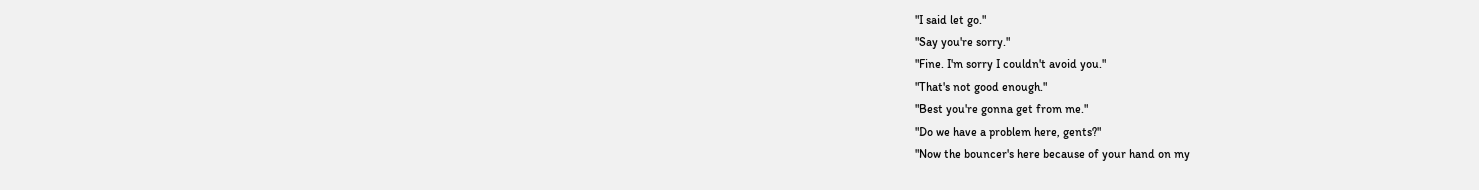"I said let go."
"Say you're sorry."
"Fine. I'm sorry I couldn't avoid you."
"That's not good enough."
"Best you're gonna get from me."
"Do we have a problem here, gents?"
"Now the bouncer's here because of your hand on my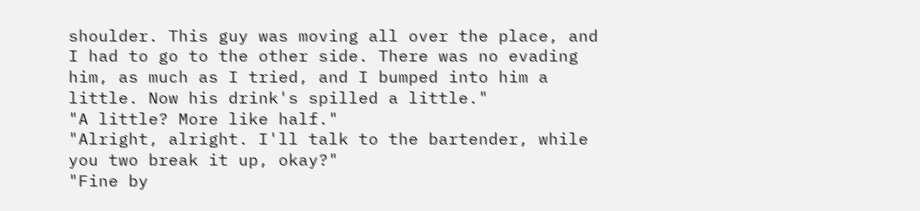shoulder. This guy was moving all over the place, and I had to go to the other side. There was no evading him, as much as I tried, and I bumped into him a little. Now his drink's spilled a little."
"A little? More like half."
"Alright, alright. I'll talk to the bartender, while you two break it up, okay?"
"Fine by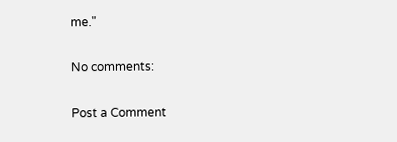me."

No comments:

Post a Comment